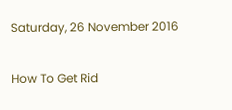Saturday, 26 November 2016

How To Get Rid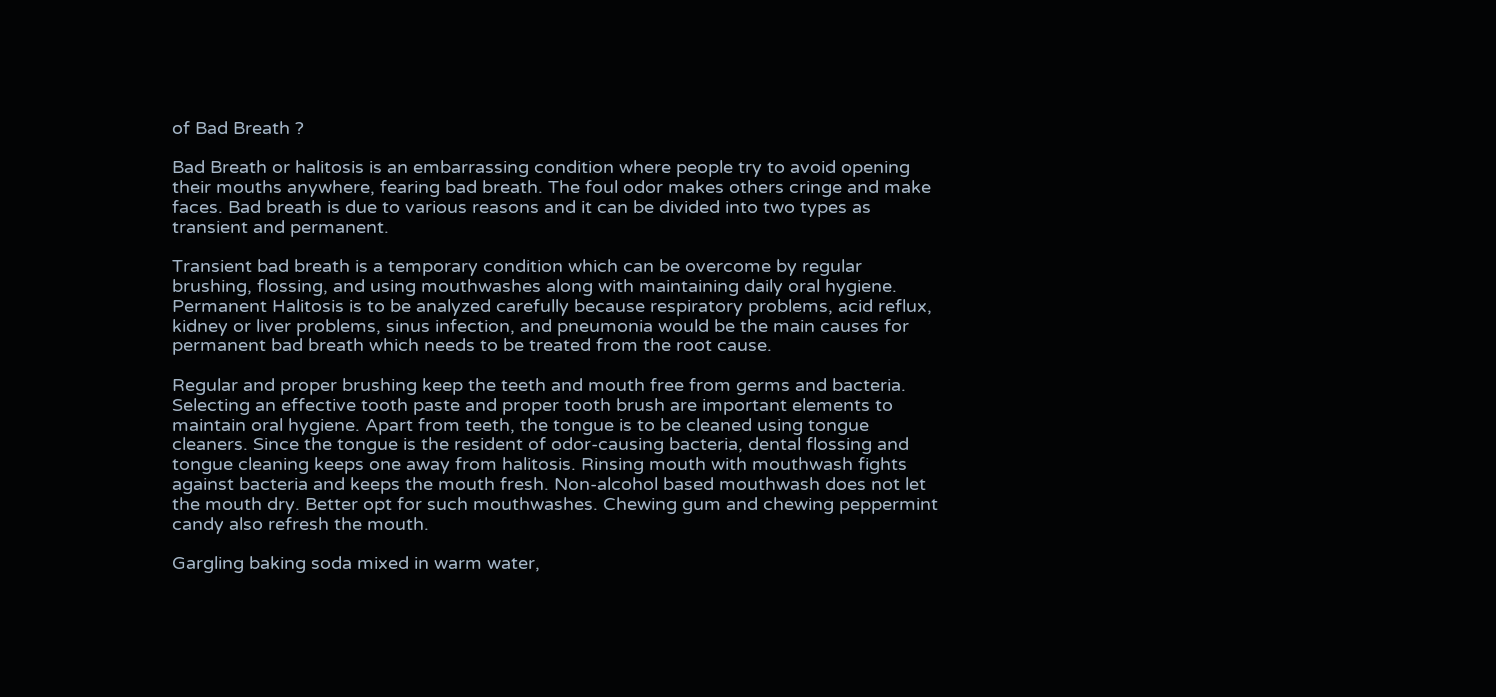of Bad Breath ?

Bad Breath or halitosis is an embarrassing condition where people try to avoid opening their mouths anywhere, fearing bad breath. The foul odor makes others cringe and make faces. Bad breath is due to various reasons and it can be divided into two types as transient and permanent.

Transient bad breath is a temporary condition which can be overcome by regular brushing, flossing, and using mouthwashes along with maintaining daily oral hygiene. Permanent Halitosis is to be analyzed carefully because respiratory problems, acid reflux, kidney or liver problems, sinus infection, and pneumonia would be the main causes for permanent bad breath which needs to be treated from the root cause.

Regular and proper brushing keep the teeth and mouth free from germs and bacteria. Selecting an effective tooth paste and proper tooth brush are important elements to maintain oral hygiene. Apart from teeth, the tongue is to be cleaned using tongue cleaners. Since the tongue is the resident of odor-causing bacteria, dental flossing and tongue cleaning keeps one away from halitosis. Rinsing mouth with mouthwash fights against bacteria and keeps the mouth fresh. Non-alcohol based mouthwash does not let the mouth dry. Better opt for such mouthwashes. Chewing gum and chewing peppermint candy also refresh the mouth.

Gargling baking soda mixed in warm water,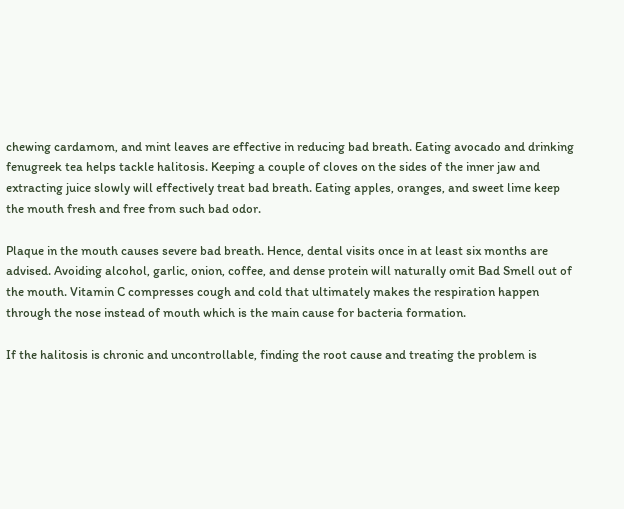chewing cardamom, and mint leaves are effective in reducing bad breath. Eating avocado and drinking fenugreek tea helps tackle halitosis. Keeping a couple of cloves on the sides of the inner jaw and extracting juice slowly will effectively treat bad breath. Eating apples, oranges, and sweet lime keep the mouth fresh and free from such bad odor.

Plaque in the mouth causes severe bad breath. Hence, dental visits once in at least six months are advised. Avoiding alcohol, garlic, onion, coffee, and dense protein will naturally omit Bad Smell out of the mouth. Vitamin C compresses cough and cold that ultimately makes the respiration happen through the nose instead of mouth which is the main cause for bacteria formation.

If the halitosis is chronic and uncontrollable, finding the root cause and treating the problem is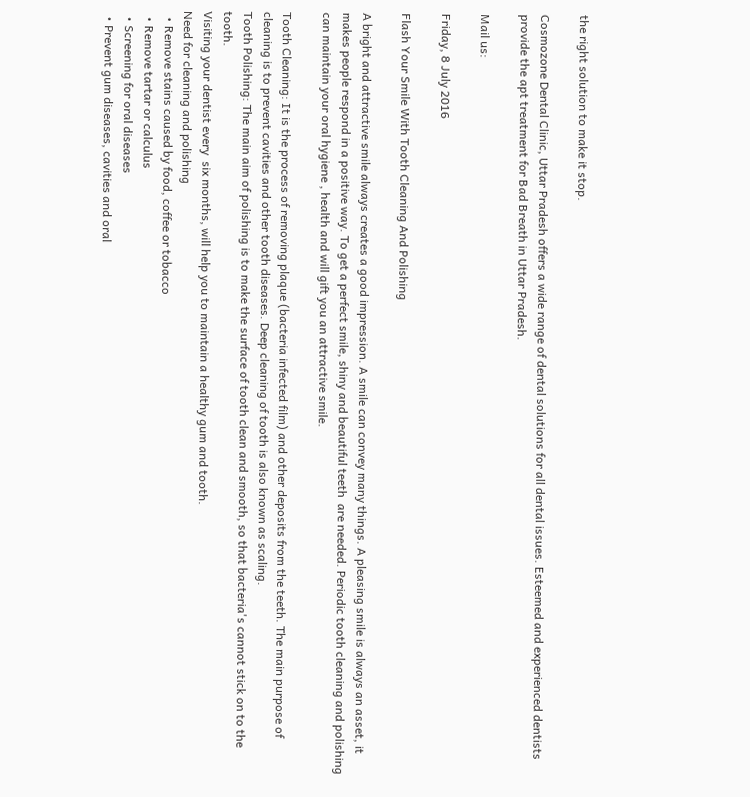the right solution to make it stop.

Cosmozone Dental Clinic, Uttar Pradesh offers a wide range of dental solutions for all dental issues. Esteemed and experienced dentists provide the apt treatment for Bad Breath in Uttar Pradesh.

Mail us:

Friday, 8 July 2016

Flash Your Smile With Tooth Cleaning And Polishing

A bright and attractive smile always creates a good impression. A smile can convey many things. A pleasing smile is always an asset, it makes people respond in a positive way. To get a perfect smile, shiny and beautiful teeth  are needed. Periodic tooth cleaning and polishing can maintain your oral hygiene , health and will gift you an attractive smile.

Tooth Cleaning: It is the process of removing plaque (bacteria infected film) and other deposits from the teeth. The main purpose of cleaning is to prevent cavities and other tooth diseases. Deep cleaning of tooth is also known as scaling.
Tooth Polishing: The main aim of polishing is to make the surface of tooth clean and smooth, so that bacteria's cannot stick on to the tooth.
Visiting your dentist every  six months, will help you to maintain a healthy gum and tooth.
Need for cleaning and polishing
  • Remove stains caused by food, coffee or tobacco
  • Remove tartar or calculus
  • Screening for oral diseases
  • Prevent gum diseases, cavities and oral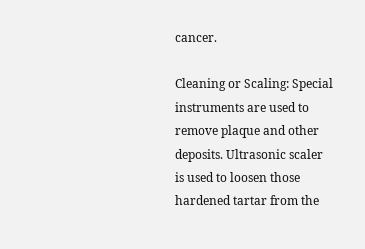cancer.

Cleaning or Scaling: Special instruments are used to remove plaque and other deposits. Ultrasonic scaler is used to loosen those hardened tartar from the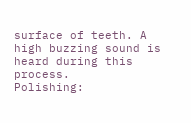surface of teeth. A high buzzing sound is heard during this process.
Polishing: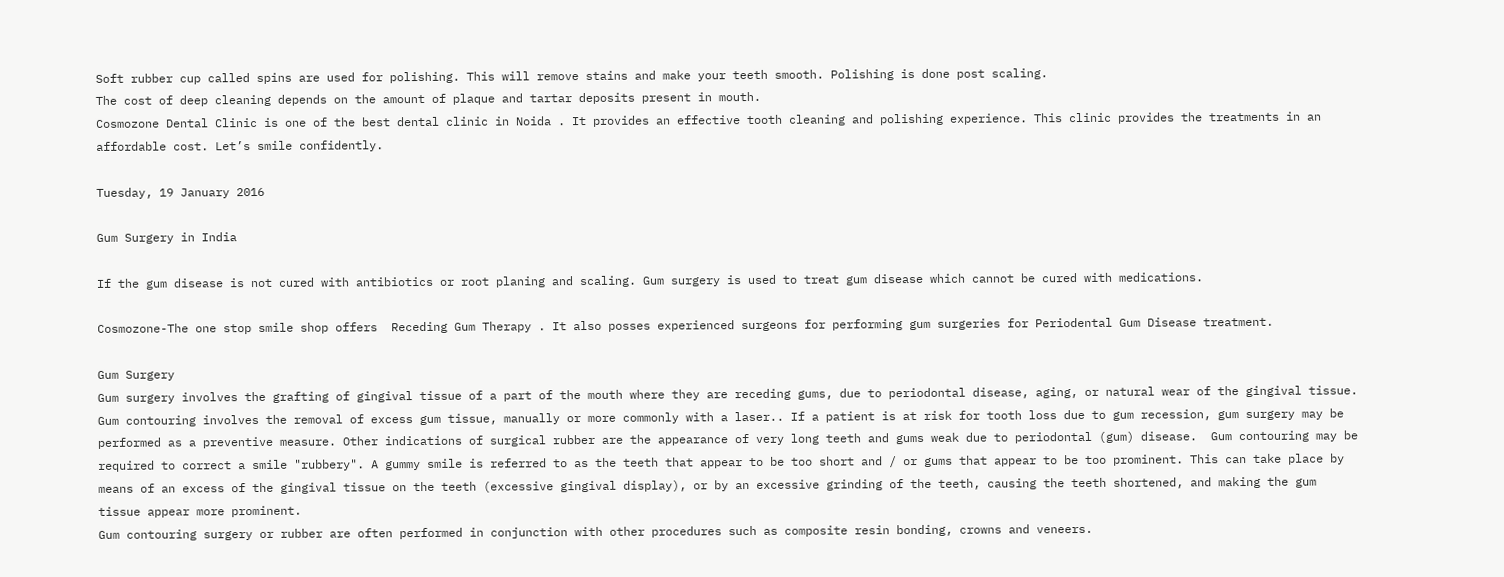Soft rubber cup called spins are used for polishing. This will remove stains and make your teeth smooth. Polishing is done post scaling.
The cost of deep cleaning depends on the amount of plaque and tartar deposits present in mouth.
Cosmozone Dental Clinic is one of the best dental clinic in Noida . It provides an effective tooth cleaning and polishing experience. This clinic provides the treatments in an affordable cost. Let’s smile confidently.

Tuesday, 19 January 2016

Gum Surgery in India

If the gum disease is not cured with antibiotics or root planing and scaling. Gum surgery is used to treat gum disease which cannot be cured with medications.

Cosmozone-The one stop smile shop offers  Receding Gum Therapy . It also posses experienced surgeons for performing gum surgeries for Periodental Gum Disease treatment.

Gum Surgery
Gum surgery involves the grafting of gingival tissue of a part of the mouth where they are receding gums, due to periodontal disease, aging, or natural wear of the gingival tissue.
Gum contouring involves the removal of excess gum tissue, manually or more commonly with a laser.. If a patient is at risk for tooth loss due to gum recession, gum surgery may be performed as a preventive measure. Other indications of surgical rubber are the appearance of very long teeth and gums weak due to periodontal (gum) disease.  Gum contouring may be required to correct a smile "rubbery". A gummy smile is referred to as the teeth that appear to be too short and / or gums that appear to be too prominent. This can take place by means of an excess of the gingival tissue on the teeth (excessive gingival display), or by an excessive grinding of the teeth, causing the teeth shortened, and making the gum tissue appear more prominent.
Gum contouring surgery or rubber are often performed in conjunction with other procedures such as composite resin bonding, crowns and veneers.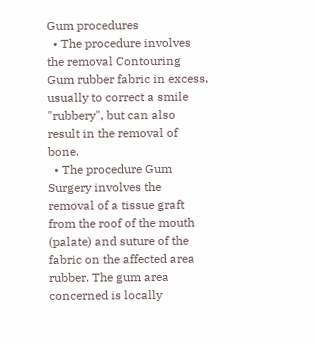Gum procedures
  • The procedure involves the removal Contouring Gum rubber fabric in excess, usually to correct a smile "rubbery", but can also result in the removal of bone.
  • The procedure Gum Surgery involves the removal of a tissue graft from the roof of the mouth (palate) and suture of the fabric on the affected area rubber. The gum area concerned is locally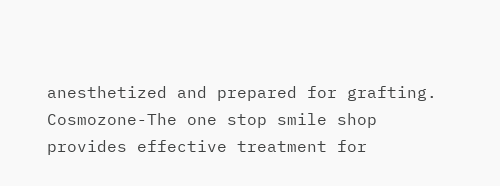anesthetized and prepared for grafting.
Cosmozone-The one stop smile shop provides effective treatment for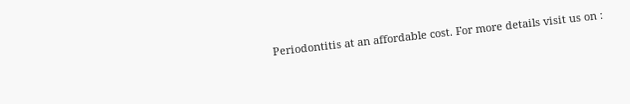Periodontitis at an affordable cost. For more details visit us on :